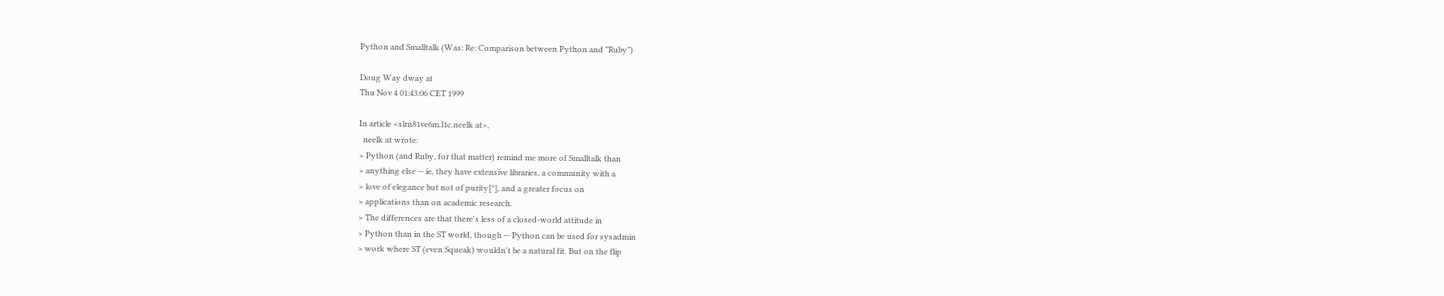Python and Smalltalk (Was: Re: Comparison between Python and "Ruby")

Doug Way dway at
Thu Nov 4 01:43:06 CET 1999

In article <slrn81ve6m.l1c.neelk at>,
  neelk at wrote:
> Python (and Ruby, for that matter) remind me more of Smalltalk than
> anything else -- ie, they have extensive libraries, a community with a
> love of elegance but not of purity[*], and a greater focus on
> applications than on academic research.
> The differences are that there's less of a closed-world attitude in
> Python than in the ST world, though -- Python can be used for sysadmin
> work where ST (even Squeak) wouldn't be a natural fit. But on the flip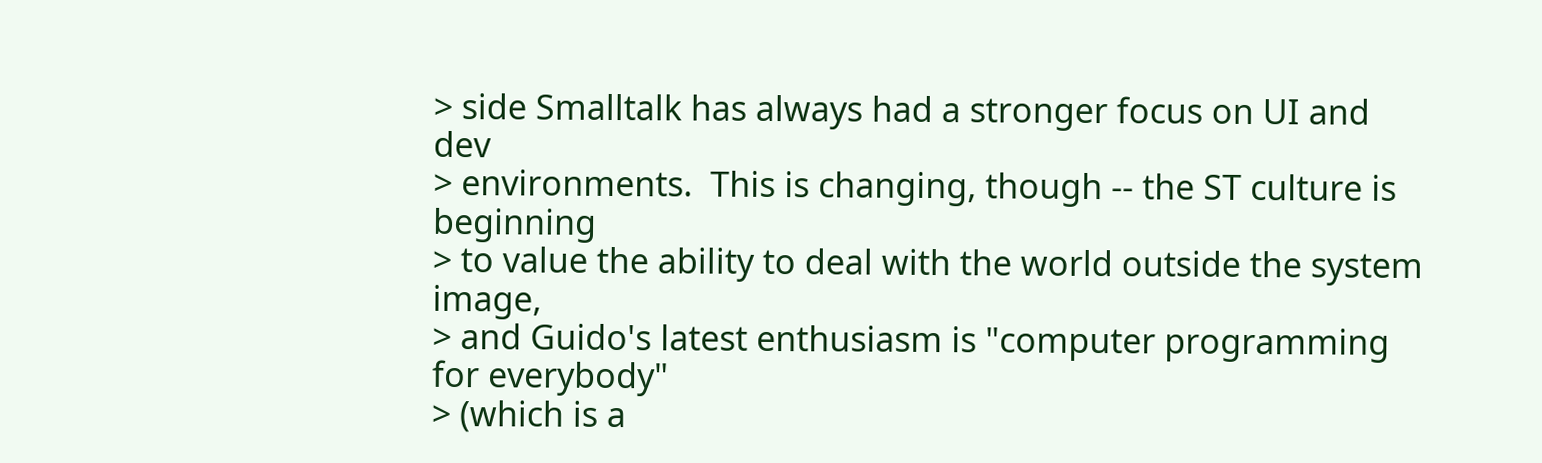> side Smalltalk has always had a stronger focus on UI and dev
> environments.  This is changing, though -- the ST culture is beginning
> to value the ability to deal with the world outside the system image,
> and Guido's latest enthusiasm is "computer programming for everybody"
> (which is a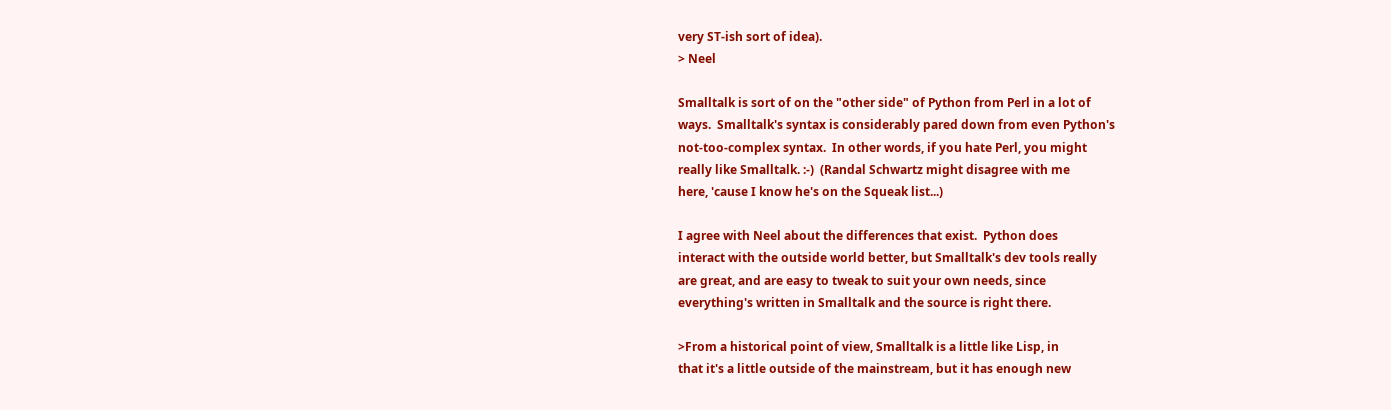very ST-ish sort of idea).
> Neel

Smalltalk is sort of on the "other side" of Python from Perl in a lot of
ways.  Smalltalk's syntax is considerably pared down from even Python's
not-too-complex syntax.  In other words, if you hate Perl, you might
really like Smalltalk. :-)  (Randal Schwartz might disagree with me
here, 'cause I know he's on the Squeak list...)

I agree with Neel about the differences that exist.  Python does
interact with the outside world better, but Smalltalk's dev tools really
are great, and are easy to tweak to suit your own needs, since
everything's written in Smalltalk and the source is right there.

>From a historical point of view, Smalltalk is a little like Lisp, in
that it's a little outside of the mainstream, but it has enough new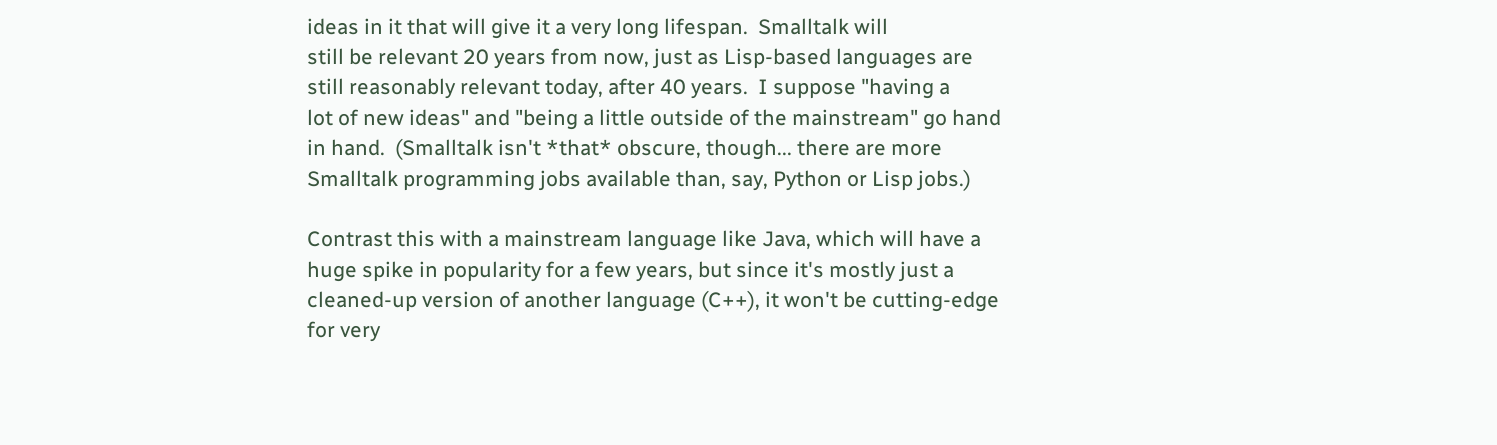ideas in it that will give it a very long lifespan.  Smalltalk will
still be relevant 20 years from now, just as Lisp-based languages are
still reasonably relevant today, after 40 years.  I suppose "having a
lot of new ideas" and "being a little outside of the mainstream" go hand
in hand.  (Smalltalk isn't *that* obscure, though... there are more
Smalltalk programming jobs available than, say, Python or Lisp jobs.)

Contrast this with a mainstream language like Java, which will have a
huge spike in popularity for a few years, but since it's mostly just a
cleaned-up version of another language (C++), it won't be cutting-edge
for very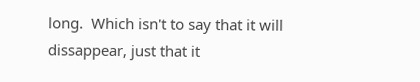long.  Which isn't to say that it will dissappear, just that it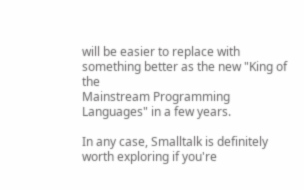will be easier to replace with something better as the new "King of the
Mainstream Programming Languages" in a few years.

In any case, Smalltalk is definitely worth exploring if you're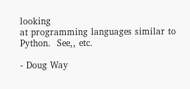looking
at programming languages similar to Python.  See,, etc.

- Doug Way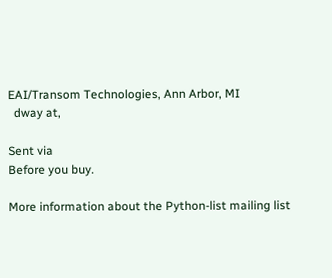EAI/Transom Technologies, Ann Arbor, MI
  dway at,

Sent via
Before you buy.

More information about the Python-list mailing list